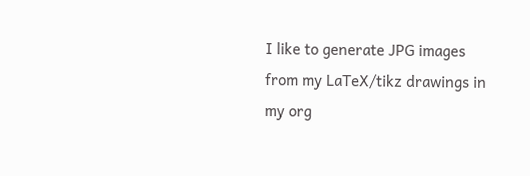I like to generate JPG images from my LaTeX/tikz drawings in my org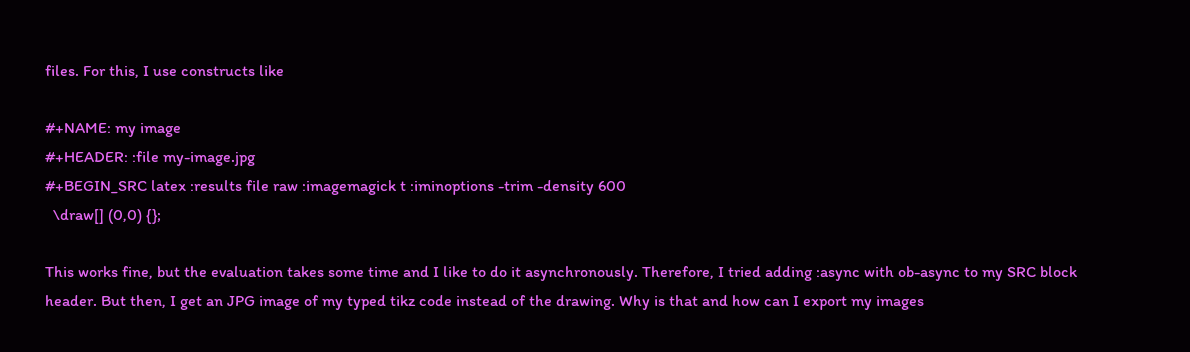files. For this, I use constructs like

#+NAME: my image
#+HEADER: :file my-image.jpg
#+BEGIN_SRC latex :results file raw :imagemagick t :iminoptions -trim -density 600
  \draw[] (0,0) {};

This works fine, but the evaluation takes some time and I like to do it asynchronously. Therefore, I tried adding :async with ob-async to my SRC block header. But then, I get an JPG image of my typed tikz code instead of the drawing. Why is that and how can I export my images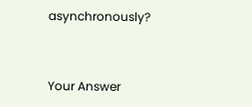asynchronously?


Your Answer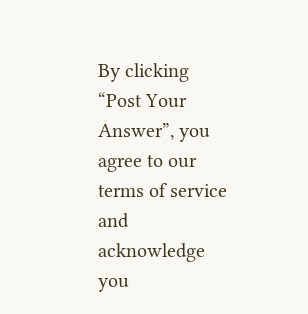By clicking “Post Your Answer”, you agree to our terms of service and acknowledge you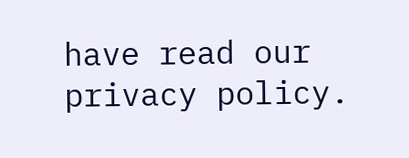have read our privacy policy.